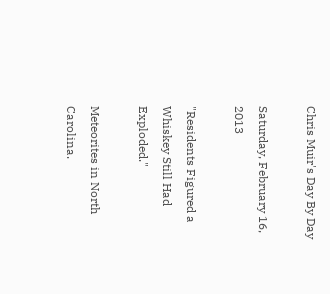Chris Muir's Day By Day

Saturday, February 16, 2013

"Residents Figured a Whiskey Still Had Exploded."

Meteorites in North Carolina.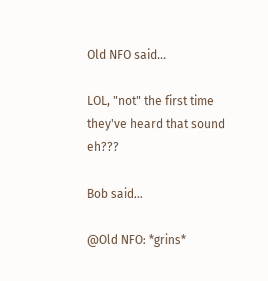Old NFO said...

LOL, "not" the first time they've heard that sound eh???

Bob said...

@Old NFO: *grins*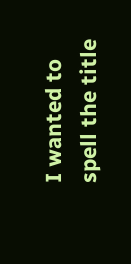I wanted to spell the title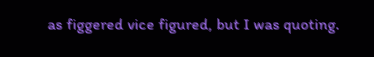as figgered vice figured, but I was quoting.